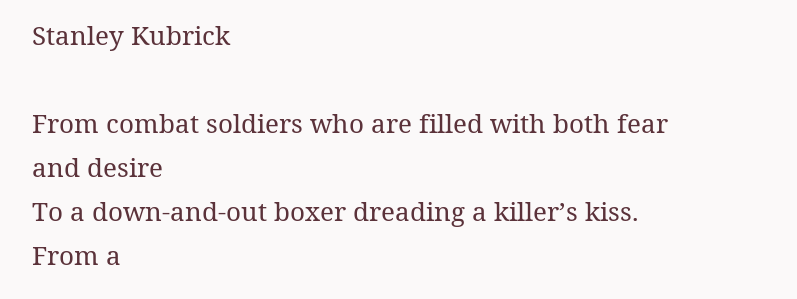Stanley Kubrick

From combat soldiers who are filled with both fear and desire
To a down-and-out boxer dreading a killer’s kiss.
From a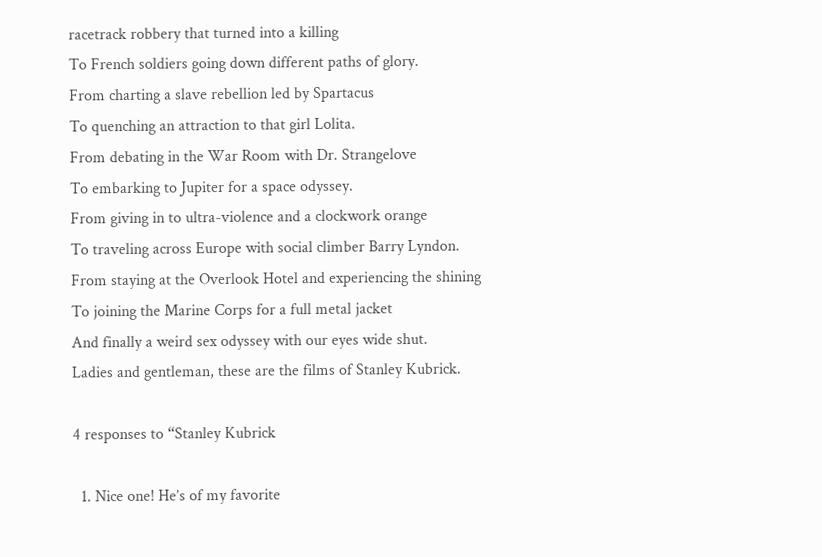racetrack robbery that turned into a killing
To French soldiers going down different paths of glory.
From charting a slave rebellion led by Spartacus
To quenching an attraction to that girl Lolita.
From debating in the War Room with Dr. Strangelove
To embarking to Jupiter for a space odyssey.
From giving in to ultra-violence and a clockwork orange
To traveling across Europe with social climber Barry Lyndon.
From staying at the Overlook Hotel and experiencing the shining
To joining the Marine Corps for a full metal jacket
And finally a weird sex odyssey with our eyes wide shut.
Ladies and gentleman, these are the films of Stanley Kubrick.

4 responses to “Stanley Kubrick

  1. Nice one! He’s of my favorite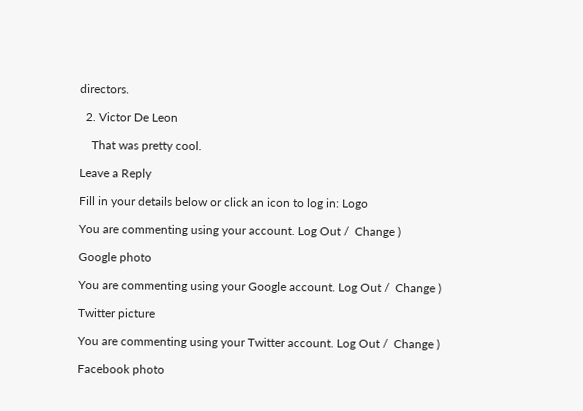directors.

  2. Victor De Leon

    That was pretty cool.

Leave a Reply

Fill in your details below or click an icon to log in: Logo

You are commenting using your account. Log Out /  Change )

Google photo

You are commenting using your Google account. Log Out /  Change )

Twitter picture

You are commenting using your Twitter account. Log Out /  Change )

Facebook photo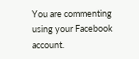You are commenting using your Facebook account.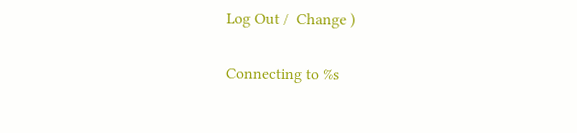Log Out /  Change )

Connecting to %s